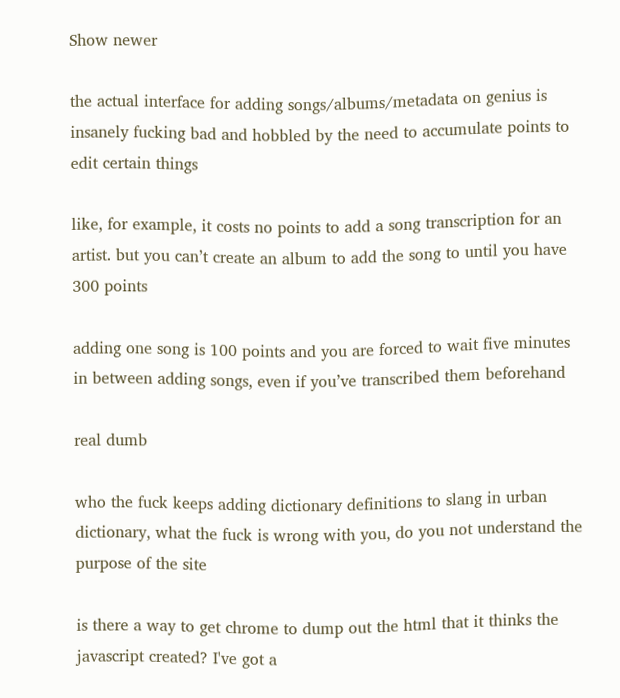Show newer

the actual interface for adding songs/albums/metadata on genius is insanely fucking bad and hobbled by the need to accumulate points to edit certain things

like, for example, it costs no points to add a song transcription for an artist. but you can’t create an album to add the song to until you have 300 points

adding one song is 100 points and you are forced to wait five minutes in between adding songs, even if you’ve transcribed them beforehand

real dumb

who the fuck keeps adding dictionary definitions to slang in urban dictionary, what the fuck is wrong with you, do you not understand the purpose of the site

is there a way to get chrome to dump out the html that it thinks the javascript created? I've got a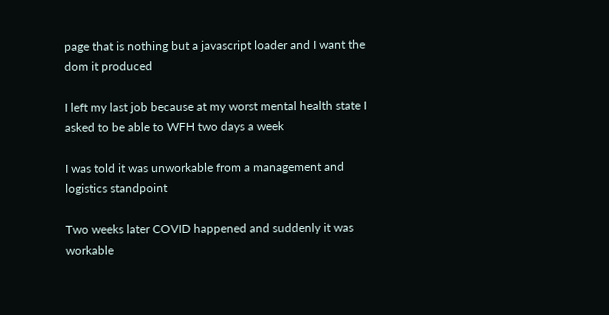page that is nothing but a javascript loader and I want the dom it produced

I left my last job because at my worst mental health state I asked to be able to WFH two days a week

I was told it was unworkable from a management and logistics standpoint

Two weeks later COVID happened and suddenly it was workable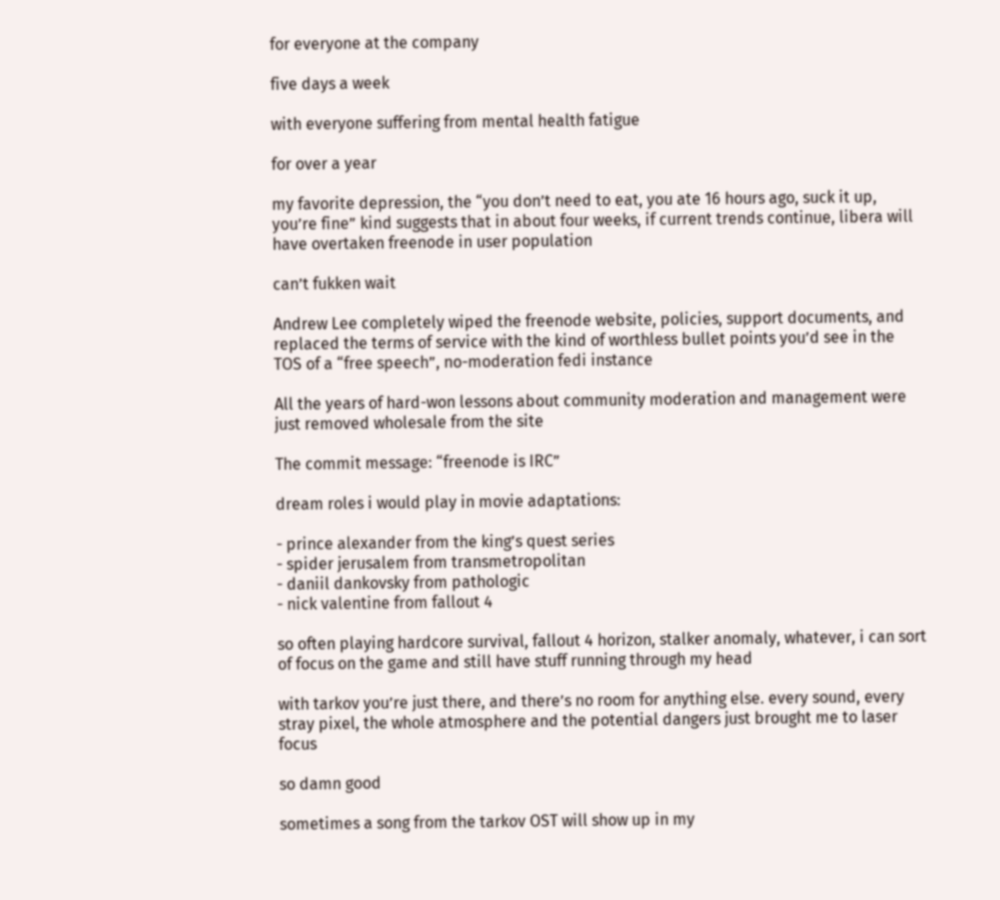for everyone at the company

five days a week

with everyone suffering from mental health fatigue

for over a year

my favorite depression, the “you don’t need to eat, you ate 16 hours ago, suck it up, you’re fine” kind suggests that in about four weeks, if current trends continue, libera will have overtaken freenode in user population

can’t fukken wait

Andrew Lee completely wiped the freenode website, policies, support documents, and replaced the terms of service with the kind of worthless bullet points you’d see in the TOS of a “free speech”, no-moderation fedi instance

All the years of hard-won lessons about community moderation and management were just removed wholesale from the site

The commit message: “freenode is IRC”

dream roles i would play in movie adaptations:

- prince alexander from the king’s quest series
- spider jerusalem from transmetropolitan
- daniil dankovsky from pathologic
- nick valentine from fallout 4

so often playing hardcore survival, fallout 4 horizon, stalker anomaly, whatever, i can sort of focus on the game and still have stuff running through my head

with tarkov you’re just there, and there’s no room for anything else. every sound, every stray pixel, the whole atmosphere and the potential dangers just brought me to laser focus

so damn good

sometimes a song from the tarkov OST will show up in my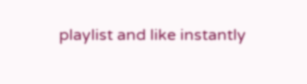playlist and like instantly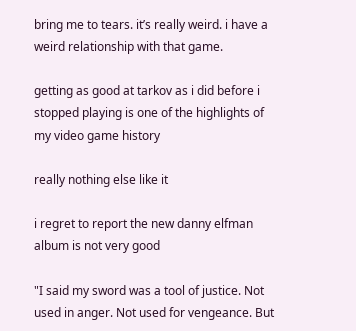bring me to tears. it’s really weird. i have a weird relationship with that game.

getting as good at tarkov as i did before i stopped playing is one of the highlights of my video game history

really nothing else like it

i regret to report the new danny elfman album is not very good

"I said my sword was a tool of justice. Not used in anger. Not used for vengeance. But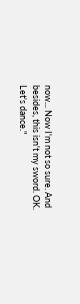now... Now I'm not so sure. And besides, this isn't my sword. OK. Let's dance."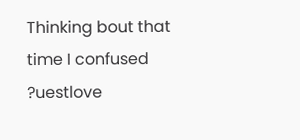Thinking bout that time I confused ?uestlove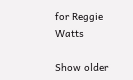for Reggie Watts

Show older